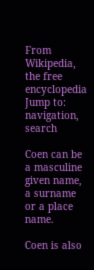From Wikipedia, the free encyclopedia
Jump to: navigation, search

Coen can be a masculine given name, a surname or a place name.

Coen is also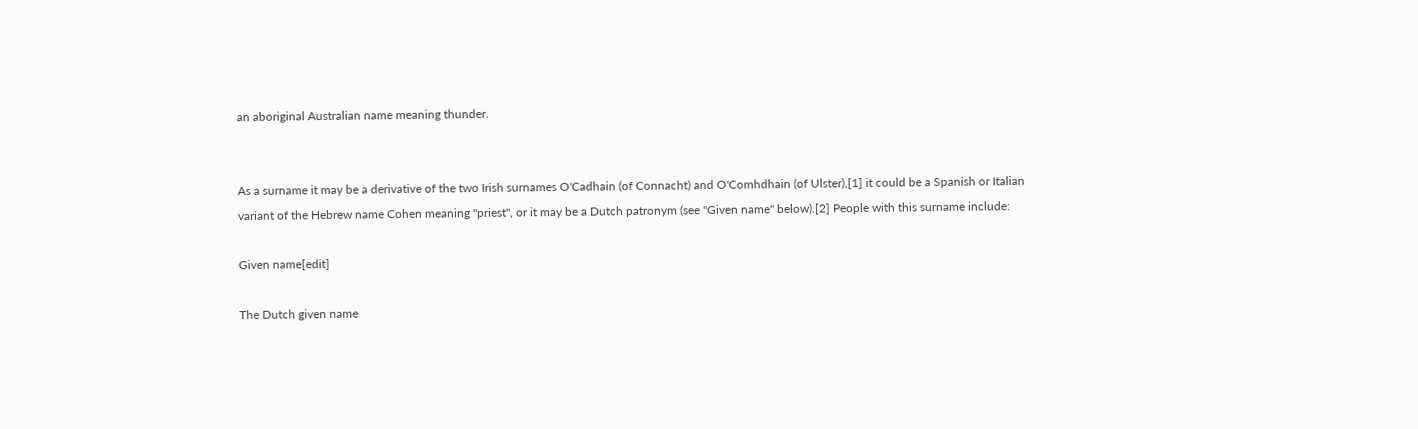an aboriginal Australian name meaning thunder.


As a surname it may be a derivative of the two Irish surnames O'Cadhain (of Connacht) and O'Comhdhain (of Ulster),[1] it could be a Spanish or Italian variant of the Hebrew name Cohen meaning "priest", or it may be a Dutch patronym (see "Given name" below).[2] People with this surname include:

Given name[edit]

The Dutch given name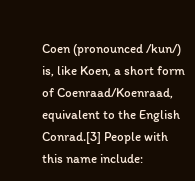Coen (pronounced /kun/) is, like Koen, a short form of Coenraad/Koenraad, equivalent to the English Conrad.[3] People with this name include: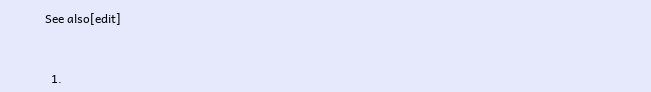See also[edit]


  1.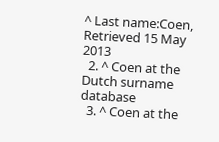^ Last name:Coen, Retrieved 15 May 2013
  2. ^ Coen at the Dutch surname database
  3. ^ Coen at the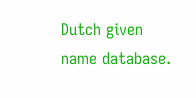Dutch given name database.